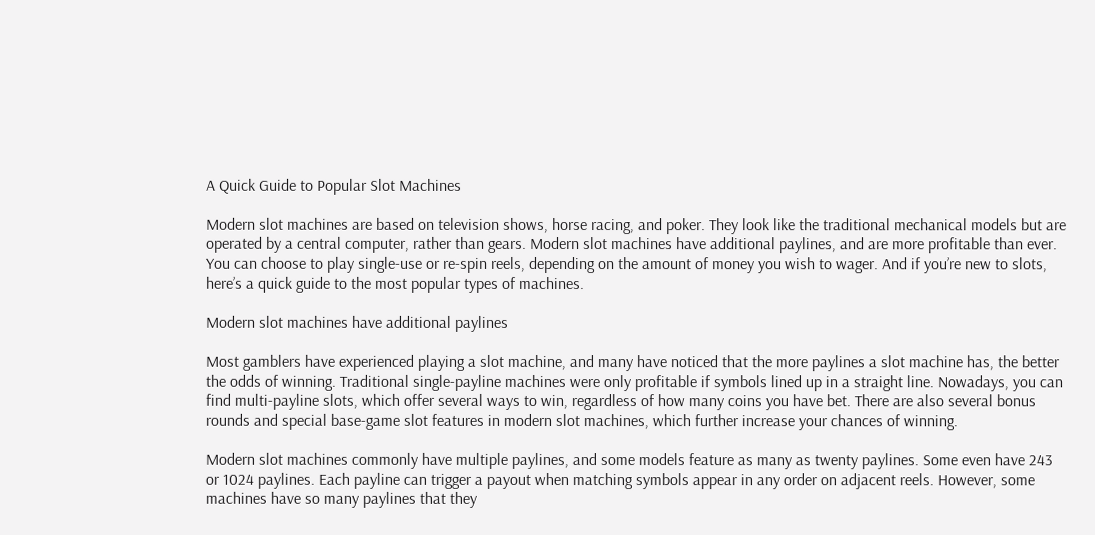A Quick Guide to Popular Slot Machines

Modern slot machines are based on television shows, horse racing, and poker. They look like the traditional mechanical models but are operated by a central computer, rather than gears. Modern slot machines have additional paylines, and are more profitable than ever. You can choose to play single-use or re-spin reels, depending on the amount of money you wish to wager. And if you’re new to slots, here’s a quick guide to the most popular types of machines.

Modern slot machines have additional paylines

Most gamblers have experienced playing a slot machine, and many have noticed that the more paylines a slot machine has, the better the odds of winning. Traditional single-payline machines were only profitable if symbols lined up in a straight line. Nowadays, you can find multi-payline slots, which offer several ways to win, regardless of how many coins you have bet. There are also several bonus rounds and special base-game slot features in modern slot machines, which further increase your chances of winning.

Modern slot machines commonly have multiple paylines, and some models feature as many as twenty paylines. Some even have 243 or 1024 paylines. Each payline can trigger a payout when matching symbols appear in any order on adjacent reels. However, some machines have so many paylines that they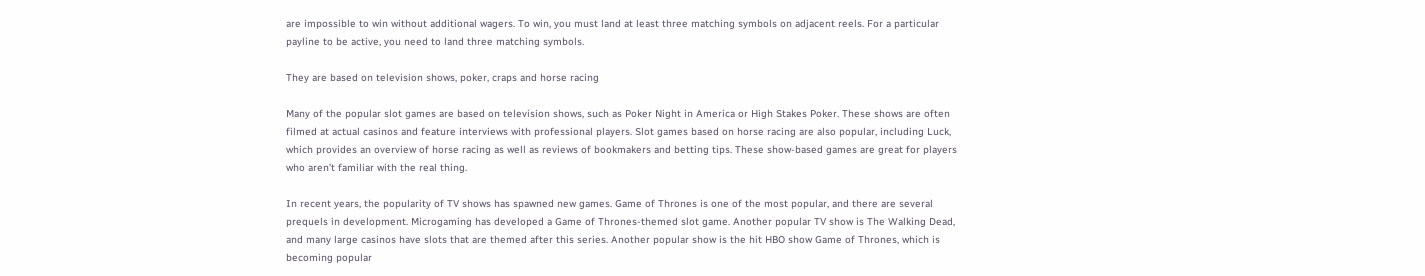are impossible to win without additional wagers. To win, you must land at least three matching symbols on adjacent reels. For a particular payline to be active, you need to land three matching symbols.

They are based on television shows, poker, craps and horse racing

Many of the popular slot games are based on television shows, such as Poker Night in America or High Stakes Poker. These shows are often filmed at actual casinos and feature interviews with professional players. Slot games based on horse racing are also popular, including Luck, which provides an overview of horse racing as well as reviews of bookmakers and betting tips. These show-based games are great for players who aren’t familiar with the real thing.

In recent years, the popularity of TV shows has spawned new games. Game of Thrones is one of the most popular, and there are several prequels in development. Microgaming has developed a Game of Thrones-themed slot game. Another popular TV show is The Walking Dead, and many large casinos have slots that are themed after this series. Another popular show is the hit HBO show Game of Thrones, which is becoming popular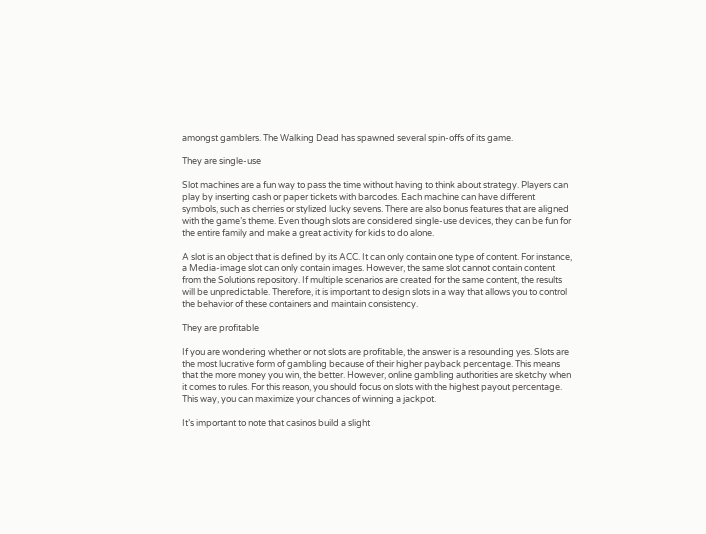amongst gamblers. The Walking Dead has spawned several spin-offs of its game.

They are single-use

Slot machines are a fun way to pass the time without having to think about strategy. Players can play by inserting cash or paper tickets with barcodes. Each machine can have different symbols, such as cherries or stylized lucky sevens. There are also bonus features that are aligned with the game’s theme. Even though slots are considered single-use devices, they can be fun for the entire family and make a great activity for kids to do alone.

A slot is an object that is defined by its ACC. It can only contain one type of content. For instance, a Media-image slot can only contain images. However, the same slot cannot contain content from the Solutions repository. If multiple scenarios are created for the same content, the results will be unpredictable. Therefore, it is important to design slots in a way that allows you to control the behavior of these containers and maintain consistency.

They are profitable

If you are wondering whether or not slots are profitable, the answer is a resounding yes. Slots are the most lucrative form of gambling because of their higher payback percentage. This means that the more money you win, the better. However, online gambling authorities are sketchy when it comes to rules. For this reason, you should focus on slots with the highest payout percentage. This way, you can maximize your chances of winning a jackpot.

It’s important to note that casinos build a slight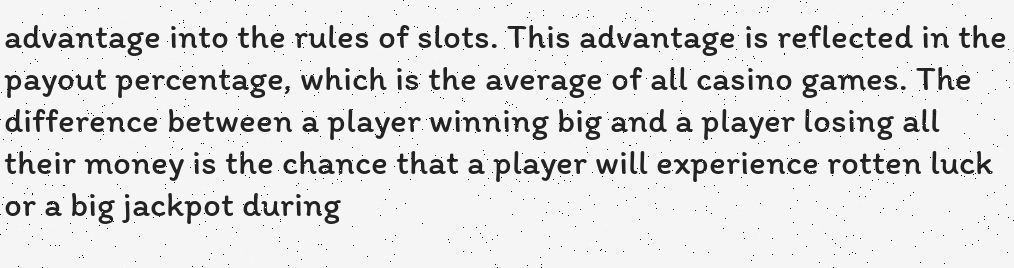advantage into the rules of slots. This advantage is reflected in the payout percentage, which is the average of all casino games. The difference between a player winning big and a player losing all their money is the chance that a player will experience rotten luck or a big jackpot during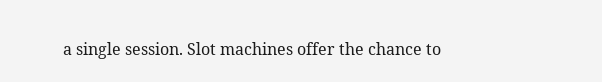a single session. Slot machines offer the chance to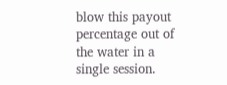blow this payout percentage out of the water in a single session.